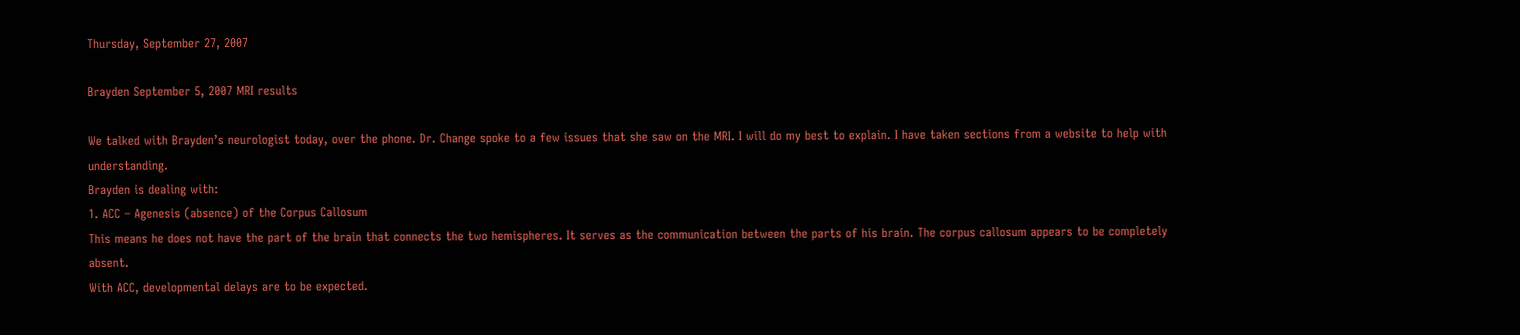Thursday, September 27, 2007

Brayden September 5, 2007 MRI results

We talked with Brayden’s neurologist today, over the phone. Dr. Change spoke to a few issues that she saw on the MRI. I will do my best to explain. I have taken sections from a website to help with understanding.
Brayden is dealing with:
1. ACC – Agenesis (absence) of the Corpus Callosum
This means he does not have the part of the brain that connects the two hemispheres. It serves as the communication between the parts of his brain. The corpus callosum appears to be completely absent.
With ACC, developmental delays are to be expected.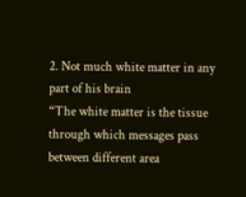2. Not much white matter in any part of his brain
“The white matter is the tissue through which messages pass between different area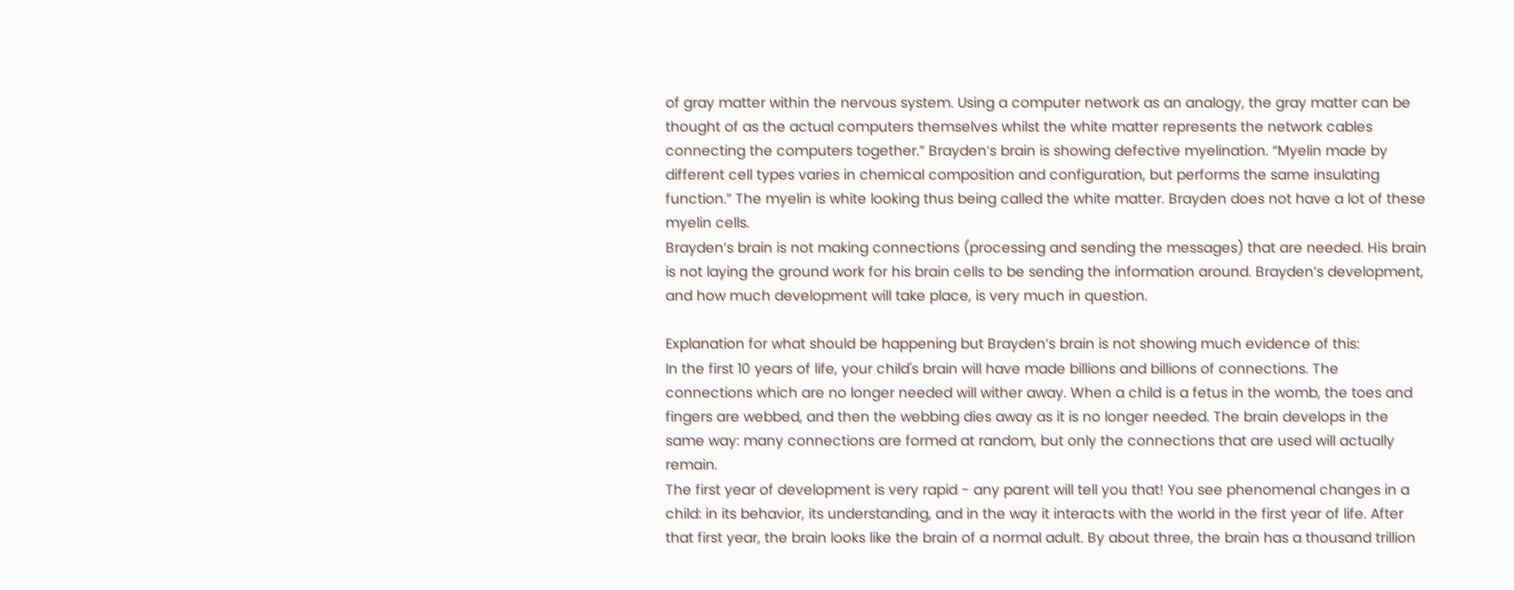of gray matter within the nervous system. Using a computer network as an analogy, the gray matter can be thought of as the actual computers themselves whilst the white matter represents the network cables connecting the computers together.” Brayden’s brain is showing defective myelination. “Myelin made by different cell types varies in chemical composition and configuration, but performs the same insulating function.” The myelin is white looking thus being called the white matter. Brayden does not have a lot of these myelin cells.
Brayden’s brain is not making connections (processing and sending the messages) that are needed. His brain is not laying the ground work for his brain cells to be sending the information around. Brayden’s development, and how much development will take place, is very much in question.

Explanation for what should be happening but Brayden’s brain is not showing much evidence of this:
In the first 10 years of life, your child's brain will have made billions and billions of connections. The connections which are no longer needed will wither away. When a child is a fetus in the womb, the toes and fingers are webbed, and then the webbing dies away as it is no longer needed. The brain develops in the same way: many connections are formed at random, but only the connections that are used will actually remain.
The first year of development is very rapid - any parent will tell you that! You see phenomenal changes in a child: in its behavior, its understanding, and in the way it interacts with the world in the first year of life. After that first year, the brain looks like the brain of a normal adult. By about three, the brain has a thousand trillion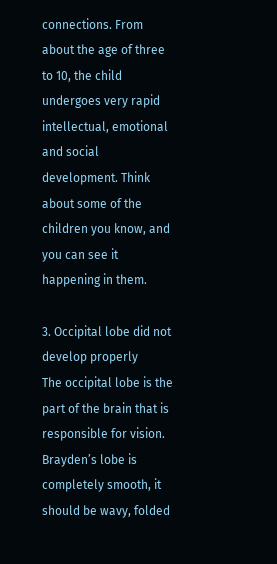connections. From about the age of three to 10, the child undergoes very rapid intellectual, emotional and social development. Think about some of the children you know, and you can see it happening in them.

3. Occipital lobe did not develop properly
The occipital lobe is the part of the brain that is responsible for vision. Brayden’s lobe is completely smooth, it should be wavy, folded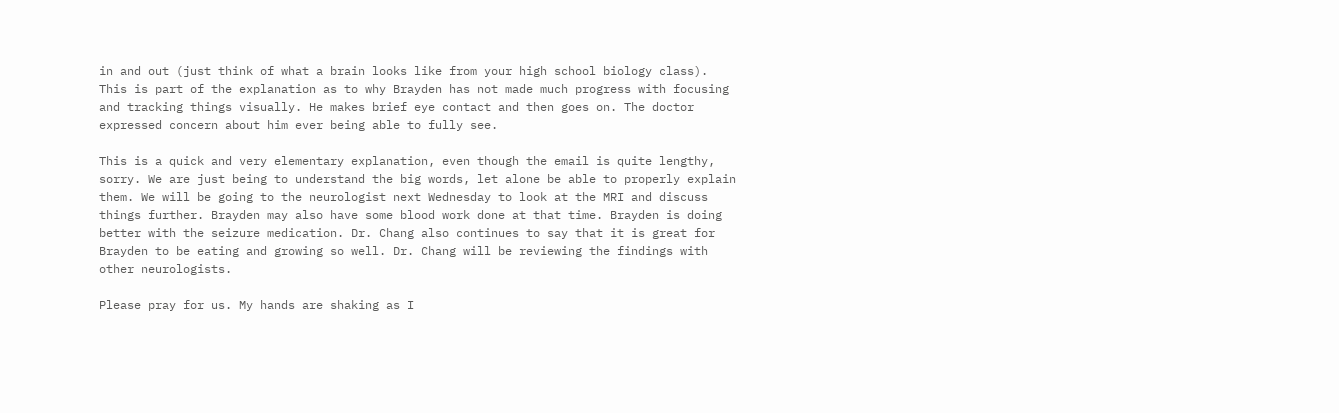in and out (just think of what a brain looks like from your high school biology class).
This is part of the explanation as to why Brayden has not made much progress with focusing and tracking things visually. He makes brief eye contact and then goes on. The doctor expressed concern about him ever being able to fully see.

This is a quick and very elementary explanation, even though the email is quite lengthy, sorry. We are just being to understand the big words, let alone be able to properly explain them. We will be going to the neurologist next Wednesday to look at the MRI and discuss things further. Brayden may also have some blood work done at that time. Brayden is doing better with the seizure medication. Dr. Chang also continues to say that it is great for Brayden to be eating and growing so well. Dr. Chang will be reviewing the findings with other neurologists.

Please pray for us. My hands are shaking as I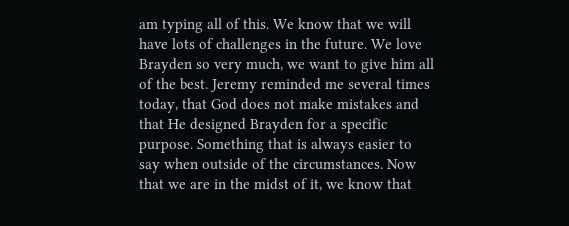am typing all of this. We know that we will have lots of challenges in the future. We love Brayden so very much, we want to give him all of the best. Jeremy reminded me several times today, that God does not make mistakes and that He designed Brayden for a specific purpose. Something that is always easier to say when outside of the circumstances. Now that we are in the midst of it, we know that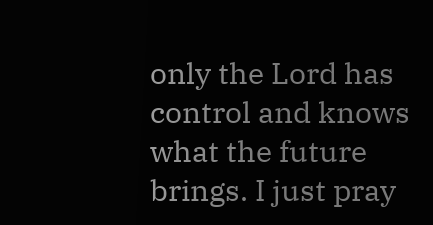only the Lord has control and knows what the future brings. I just pray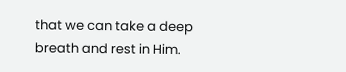that we can take a deep breath and rest in Him.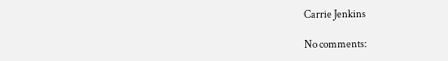Carrie Jenkins

No comments: